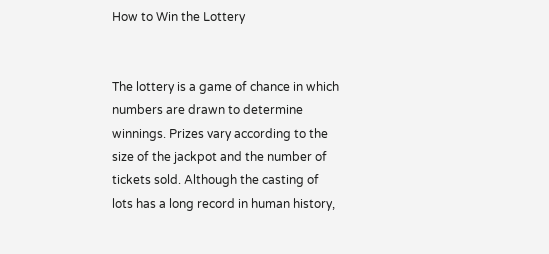How to Win the Lottery


The lottery is a game of chance in which numbers are drawn to determine winnings. Prizes vary according to the size of the jackpot and the number of tickets sold. Although the casting of lots has a long record in human history,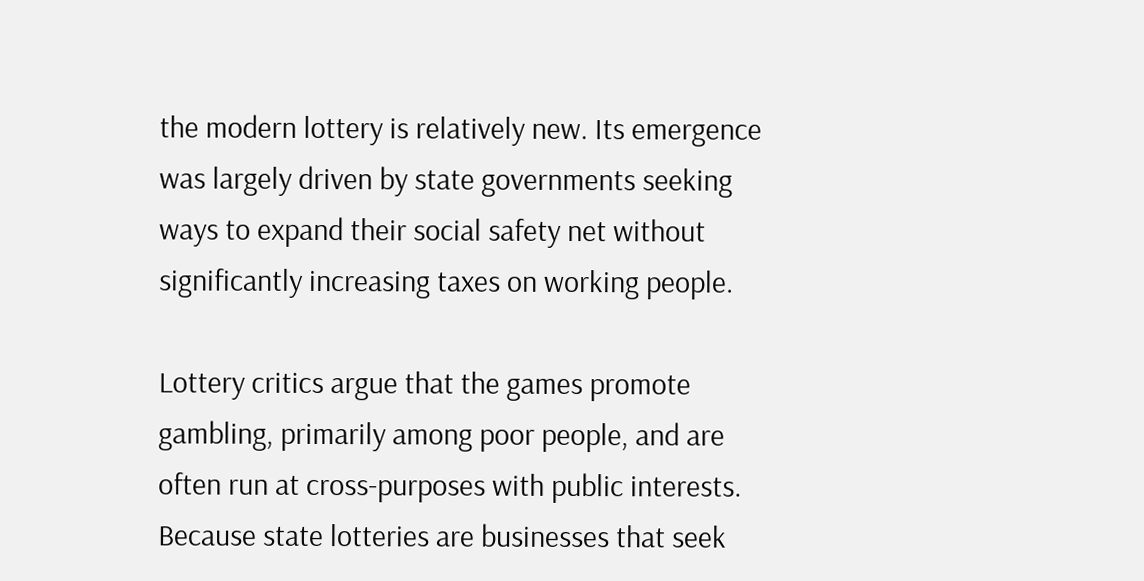the modern lottery is relatively new. Its emergence was largely driven by state governments seeking ways to expand their social safety net without significantly increasing taxes on working people.

Lottery critics argue that the games promote gambling, primarily among poor people, and are often run at cross-purposes with public interests. Because state lotteries are businesses that seek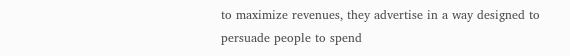to maximize revenues, they advertise in a way designed to persuade people to spend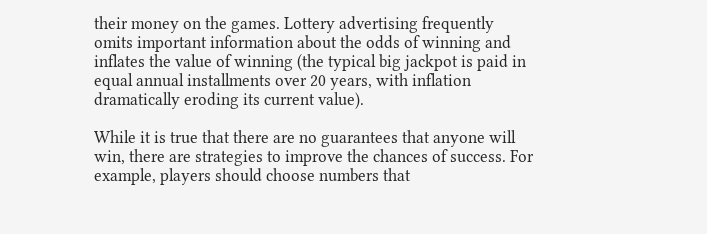their money on the games. Lottery advertising frequently omits important information about the odds of winning and inflates the value of winning (the typical big jackpot is paid in equal annual installments over 20 years, with inflation dramatically eroding its current value).

While it is true that there are no guarantees that anyone will win, there are strategies to improve the chances of success. For example, players should choose numbers that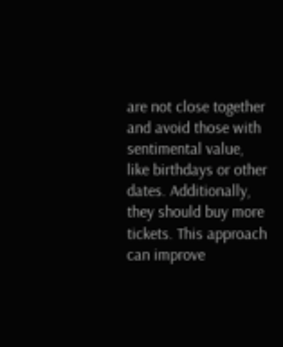are not close together and avoid those with sentimental value, like birthdays or other dates. Additionally, they should buy more tickets. This approach can improve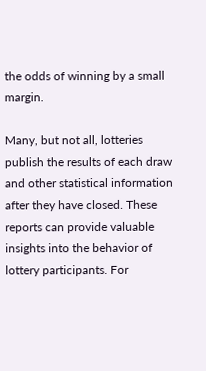the odds of winning by a small margin.

Many, but not all, lotteries publish the results of each draw and other statistical information after they have closed. These reports can provide valuable insights into the behavior of lottery participants. For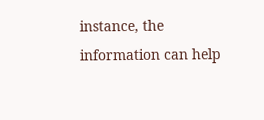instance, the information can help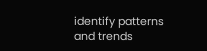identify patterns and trends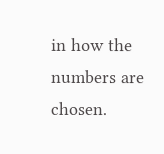in how the numbers are chosen.